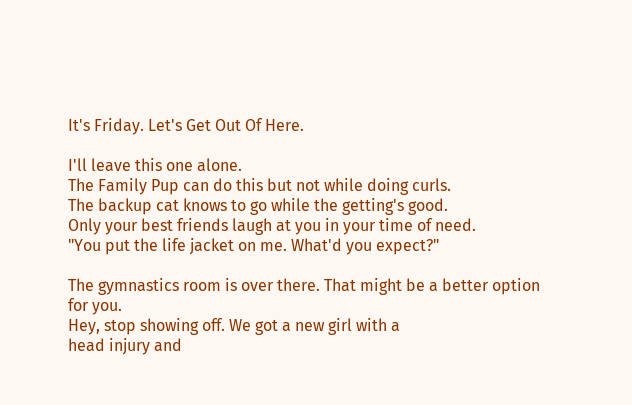It's Friday. Let's Get Out Of Here.

I'll leave this one alone.
The Family Pup can do this but not while doing curls.
The backup cat knows to go while the getting's good.
Only your best friends laugh at you in your time of need.
"You put the life jacket on me. What'd you expect?"

The gymnastics room is over there. That might be a better option for you.
Hey, stop showing off. We got a new girl with a
head injury and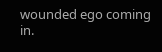wounded ego coming in.